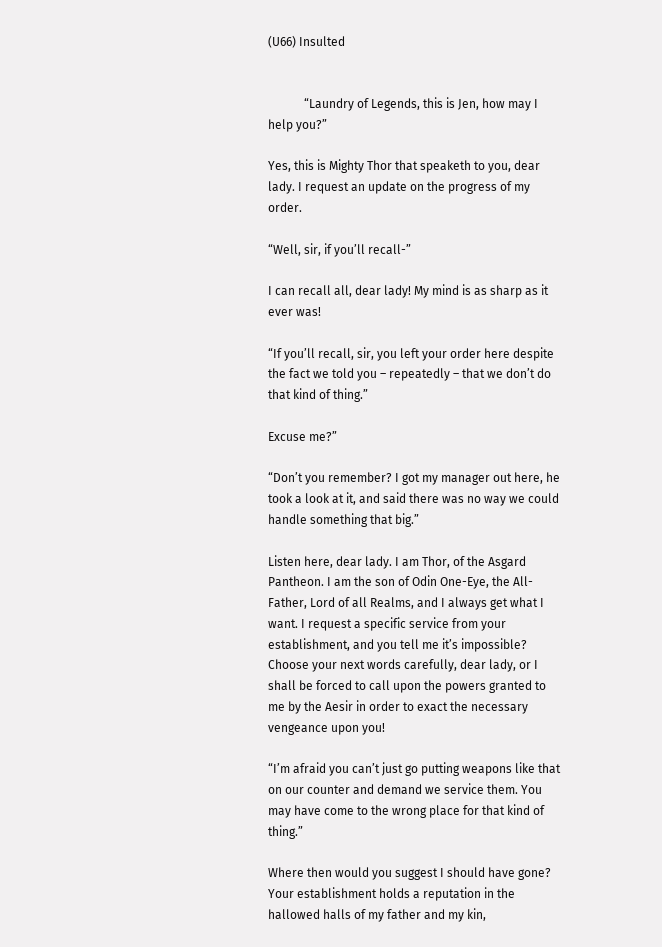(U66) Insulted


            “Laundry of Legends, this is Jen, how may I help you?”

Yes, this is Mighty Thor that speaketh to you, dear lady. I request an update on the progress of my order.

“Well, sir, if you’ll recall-”

I can recall all, dear lady! My mind is as sharp as it ever was!

“If you’ll recall, sir, you left your order here despite the fact we told you – repeatedly – that we don’t do that kind of thing.”

Excuse me?”

“Don’t you remember? I got my manager out here, he took a look at it, and said there was no way we could handle something that big.”

Listen here, dear lady. I am Thor, of the Asgard Pantheon. I am the son of Odin One-Eye, the All-Father, Lord of all Realms, and I always get what I want. I request a specific service from your establishment, and you tell me it’s impossible? Choose your next words carefully, dear lady, or I shall be forced to call upon the powers granted to me by the Aesir in order to exact the necessary vengeance upon you!

“I’m afraid you can’t just go putting weapons like that on our counter and demand we service them. You may have come to the wrong place for that kind of thing.”

Where then would you suggest I should have gone? Your establishment holds a reputation in the hallowed halls of my father and my kin,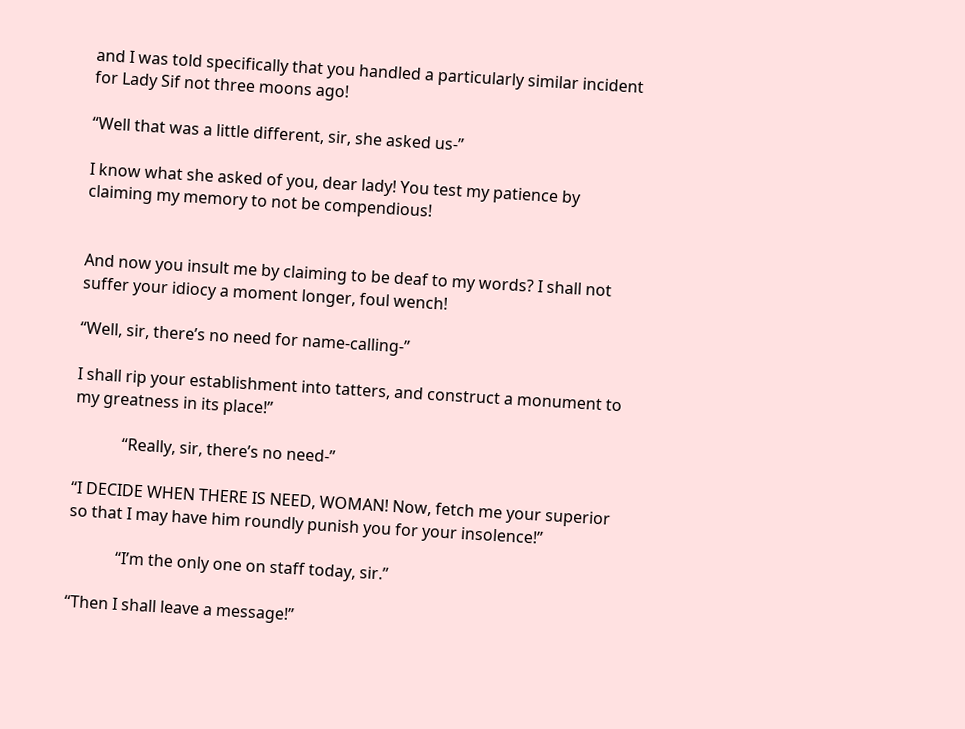and I was told specifically that you handled a particularly similar incident for Lady Sif not three moons ago!

“Well that was a little different, sir, she asked us-”

I know what she asked of you, dear lady! You test my patience by claiming my memory to not be compendious!


And now you insult me by claiming to be deaf to my words? I shall not suffer your idiocy a moment longer, foul wench!

“Well, sir, there’s no need for name-calling-”

I shall rip your establishment into tatters, and construct a monument to my greatness in its place!”

            “Really, sir, there’s no need-”

“I DECIDE WHEN THERE IS NEED, WOMAN! Now, fetch me your superior so that I may have him roundly punish you for your insolence!”

            “I’m the only one on staff today, sir.”

“Then I shall leave a message!”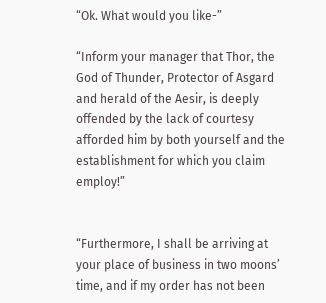“Ok. What would you like-”

“Inform your manager that Thor, the God of Thunder, Protector of Asgard and herald of the Aesir, is deeply offended by the lack of courtesy afforded him by both yourself and the establishment for which you claim employ!”


“Furthermore, I shall be arriving at your place of business in two moons’ time, and if my order has not been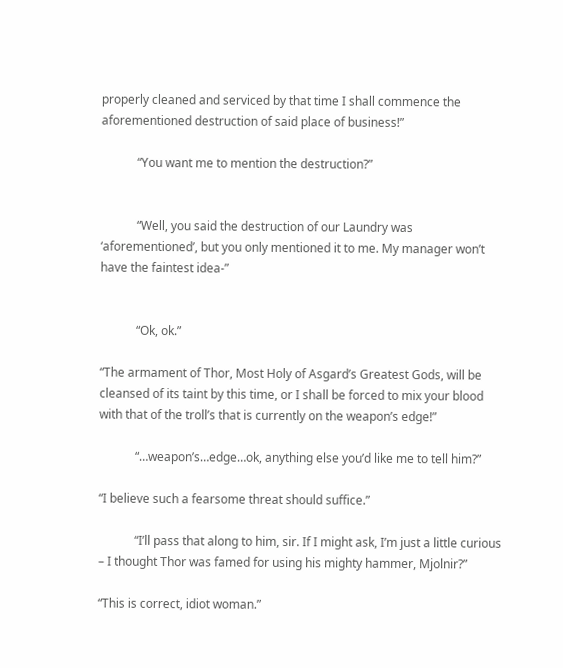properly cleaned and serviced by that time I shall commence the aforementioned destruction of said place of business!”

            “You want me to mention the destruction?”


            “Well, you said the destruction of our Laundry was ‘aforementioned’, but you only mentioned it to me. My manager won’t have the faintest idea-”


            “Ok, ok.”

“The armament of Thor, Most Holy of Asgard’s Greatest Gods, will be cleansed of its taint by this time, or I shall be forced to mix your blood with that of the troll’s that is currently on the weapon’s edge!”

            “…weapon’s…edge…ok, anything else you’d like me to tell him?”

“I believe such a fearsome threat should suffice.”

            “I’ll pass that along to him, sir. If I might ask, I’m just a little curious – I thought Thor was famed for using his mighty hammer, Mjolnir?”

“This is correct, idiot woman.”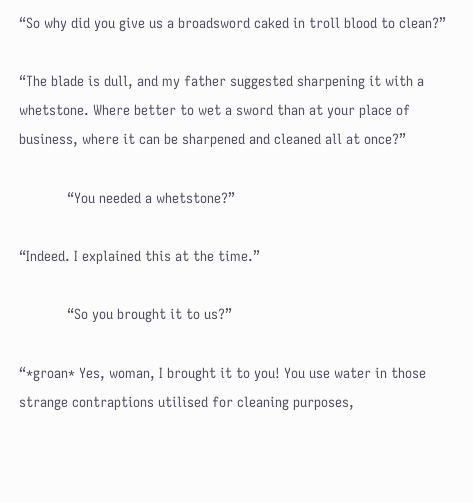“So why did you give us a broadsword caked in troll blood to clean?”

“The blade is dull, and my father suggested sharpening it with a whetstone. Where better to wet a sword than at your place of business, where it can be sharpened and cleaned all at once?”

            “You needed a whetstone?”

“Indeed. I explained this at the time.”

            “So you brought it to us?”

“*groan* Yes, woman, I brought it to you! You use water in those strange contraptions utilised for cleaning purposes,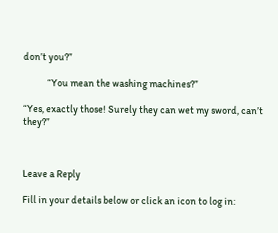don’t you?”

            “You mean the washing machines?”

“Yes, exactly those! Surely they can wet my sword, can’t they?”



Leave a Reply

Fill in your details below or click an icon to log in: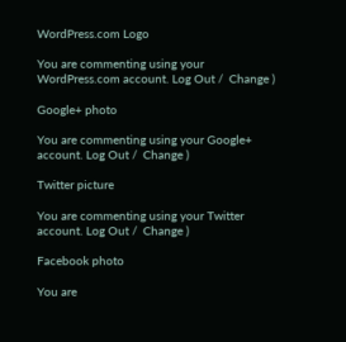WordPress.com Logo

You are commenting using your WordPress.com account. Log Out /  Change )

Google+ photo

You are commenting using your Google+ account. Log Out /  Change )

Twitter picture

You are commenting using your Twitter account. Log Out /  Change )

Facebook photo

You are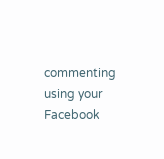commenting using your Facebook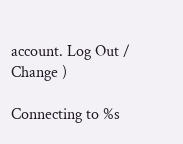account. Log Out /  Change )

Connecting to %s